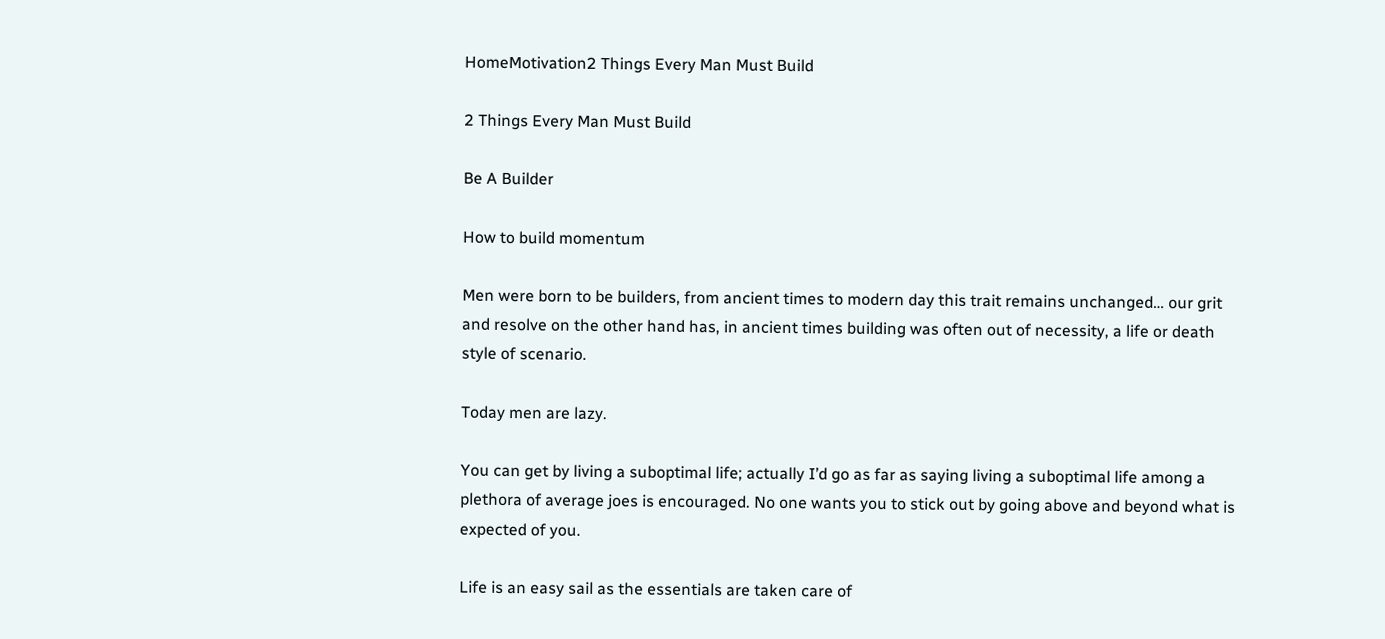HomeMotivation2 Things Every Man Must Build

2 Things Every Man Must Build

Be A Builder

How to build momentum

Men were born to be builders, from ancient times to modern day this trait remains unchanged… our grit and resolve on the other hand has, in ancient times building was often out of necessity, a life or death style of scenario.

Today men are lazy.

You can get by living a suboptimal life; actually I’d go as far as saying living a suboptimal life among a plethora of average joes is encouraged. No one wants you to stick out by going above and beyond what is expected of you.

Life is an easy sail as the essentials are taken care of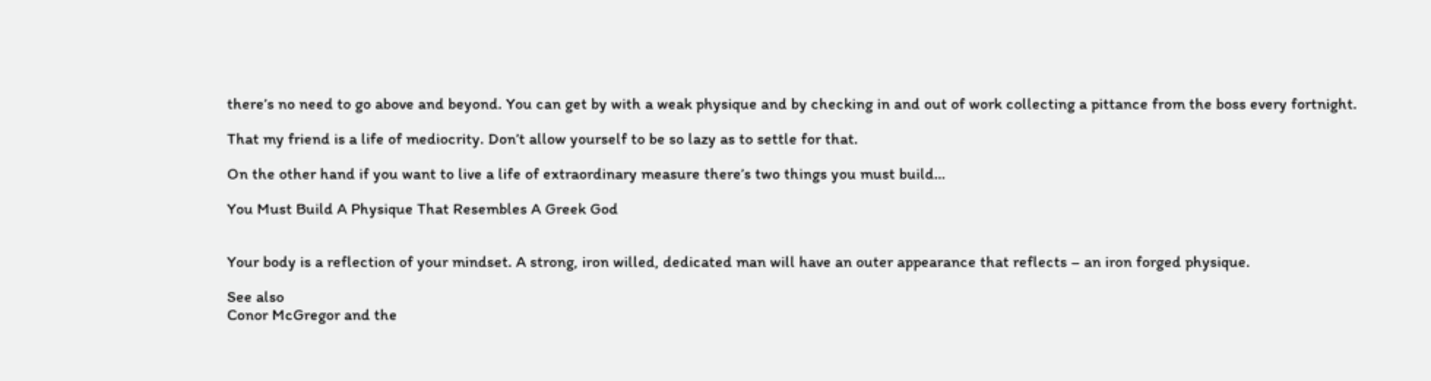there’s no need to go above and beyond. You can get by with a weak physique and by checking in and out of work collecting a pittance from the boss every fortnight.

That my friend is a life of mediocrity. Don’t allow yourself to be so lazy as to settle for that.

On the other hand if you want to live a life of extraordinary measure there’s two things you must build…

You Must Build A Physique That Resembles A Greek God


Your body is a reflection of your mindset. A strong, iron willed, dedicated man will have an outer appearance that reflects – an iron forged physique.

See also
Conor McGregor and the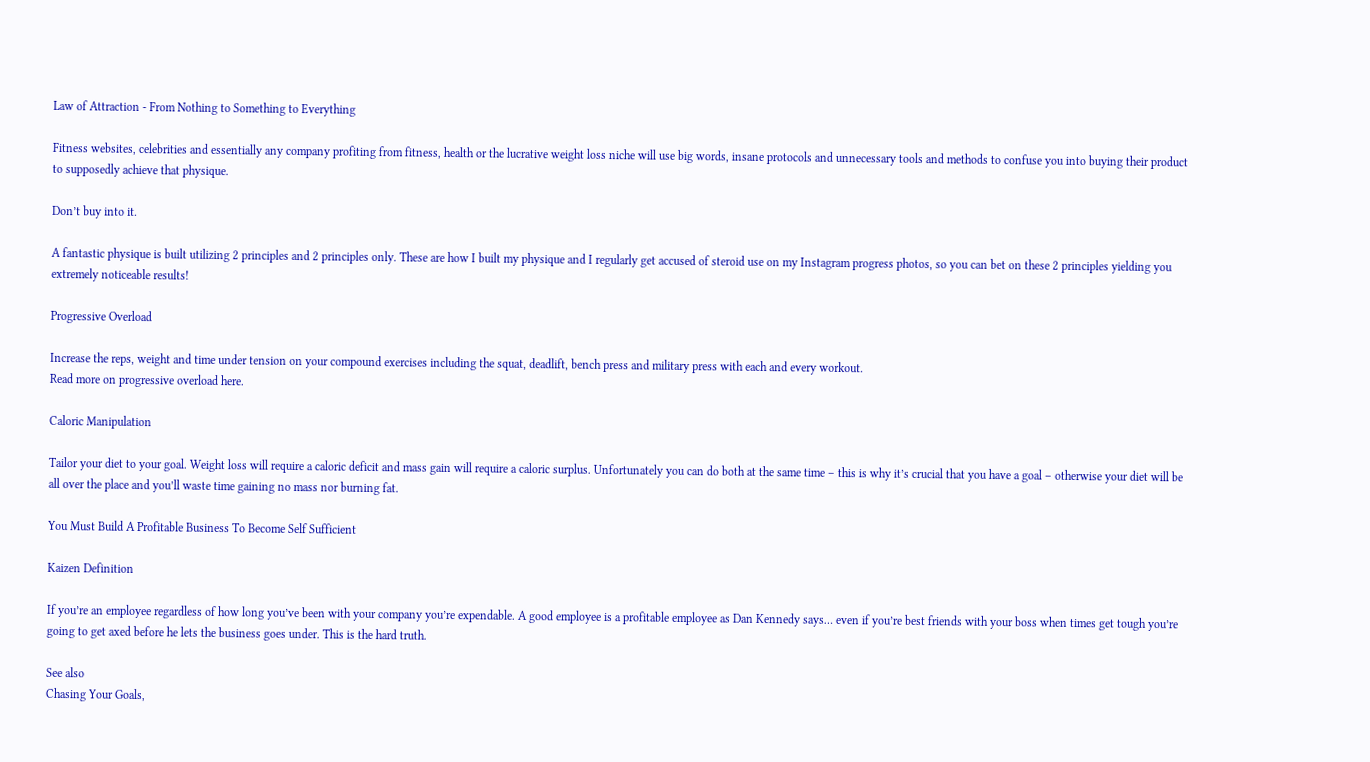Law of Attraction - From Nothing to Something to Everything

Fitness websites, celebrities and essentially any company profiting from fitness, health or the lucrative weight loss niche will use big words, insane protocols and unnecessary tools and methods to confuse you into buying their product to supposedly achieve that physique.

Don’t buy into it.

A fantastic physique is built utilizing 2 principles and 2 principles only. These are how I built my physique and I regularly get accused of steroid use on my Instagram progress photos, so you can bet on these 2 principles yielding you extremely noticeable results!

Progressive Overload

Increase the reps, weight and time under tension on your compound exercises including the squat, deadlift, bench press and military press with each and every workout.
Read more on progressive overload here.

Caloric Manipulation

Tailor your diet to your goal. Weight loss will require a caloric deficit and mass gain will require a caloric surplus. Unfortunately you can do both at the same time – this is why it’s crucial that you have a goal – otherwise your diet will be all over the place and you’ll waste time gaining no mass nor burning fat.

You Must Build A Profitable Business To Become Self Sufficient

Kaizen Definition

If you’re an employee regardless of how long you’ve been with your company you’re expendable. A good employee is a profitable employee as Dan Kennedy says… even if you’re best friends with your boss when times get tough you’re going to get axed before he lets the business goes under. This is the hard truth.

See also
Chasing Your Goals,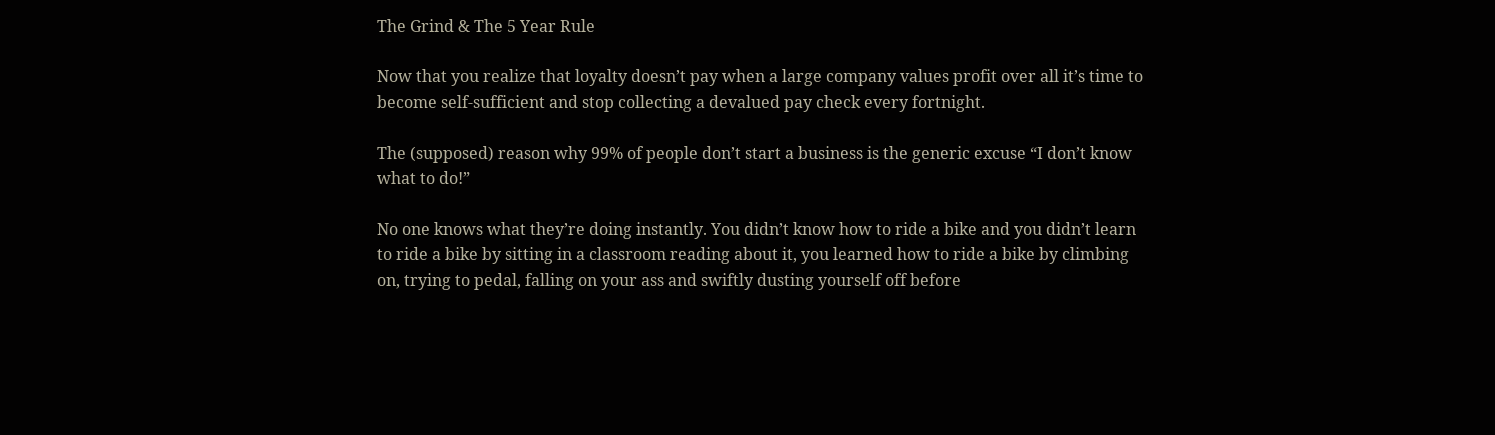The Grind & The 5 Year Rule

Now that you realize that loyalty doesn’t pay when a large company values profit over all it’s time to become self-sufficient and stop collecting a devalued pay check every fortnight.

The (supposed) reason why 99% of people don’t start a business is the generic excuse “I don’t know what to do!”

No one knows what they’re doing instantly. You didn’t know how to ride a bike and you didn’t learn to ride a bike by sitting in a classroom reading about it, you learned how to ride a bike by climbing on, trying to pedal, falling on your ass and swiftly dusting yourself off before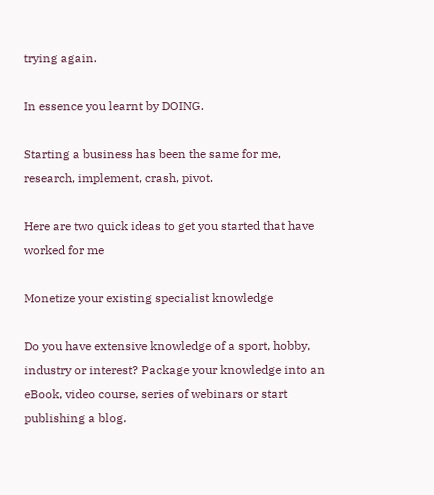trying again.

In essence you learnt by DOING.

Starting a business has been the same for me, research, implement, crash, pivot.

Here are two quick ideas to get you started that have worked for me

Monetize your existing specialist knowledge

Do you have extensive knowledge of a sport, hobby, industry or interest? Package your knowledge into an eBook, video course, series of webinars or start publishing a blog.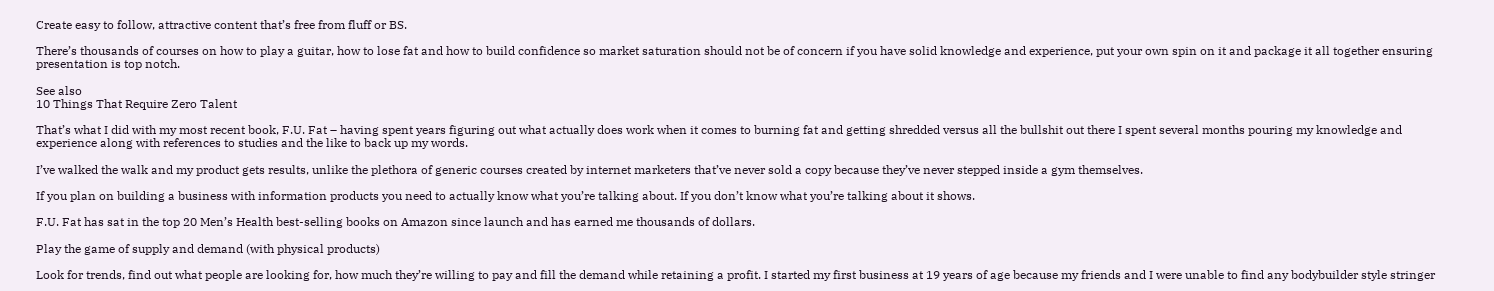Create easy to follow, attractive content that’s free from fluff or BS.

There’s thousands of courses on how to play a guitar, how to lose fat and how to build confidence so market saturation should not be of concern if you have solid knowledge and experience, put your own spin on it and package it all together ensuring presentation is top notch.

See also
10 Things That Require Zero Talent

That’s what I did with my most recent book, F.U. Fat – having spent years figuring out what actually does work when it comes to burning fat and getting shredded versus all the bullshit out there I spent several months pouring my knowledge and experience along with references to studies and the like to back up my words.

I’ve walked the walk and my product gets results, unlike the plethora of generic courses created by internet marketers that’ve never sold a copy because they’ve never stepped inside a gym themselves.

If you plan on building a business with information products you need to actually know what you’re talking about. If you don’t know what you’re talking about it shows.

F.U. Fat has sat in the top 20 Men’s Health best-selling books on Amazon since launch and has earned me thousands of dollars.

Play the game of supply and demand (with physical products)

Look for trends, find out what people are looking for, how much they’re willing to pay and fill the demand while retaining a profit. I started my first business at 19 years of age because my friends and I were unable to find any bodybuilder style stringer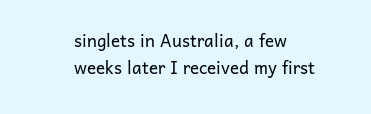singlets in Australia, a few weeks later I received my first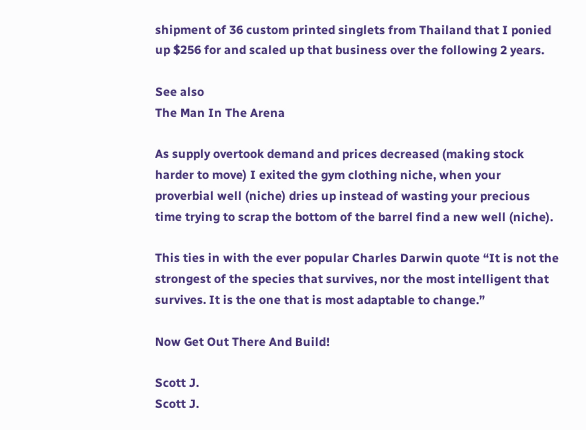shipment of 36 custom printed singlets from Thailand that I ponied up $256 for and scaled up that business over the following 2 years.

See also
The Man In The Arena

As supply overtook demand and prices decreased (making stock harder to move) I exited the gym clothing niche, when your proverbial well (niche) dries up instead of wasting your precious time trying to scrap the bottom of the barrel find a new well (niche).

This ties in with the ever popular Charles Darwin quote “It is not the strongest of the species that survives, nor the most intelligent that survives. It is the one that is most adaptable to change.”

Now Get Out There And Build!

Scott J.
Scott J.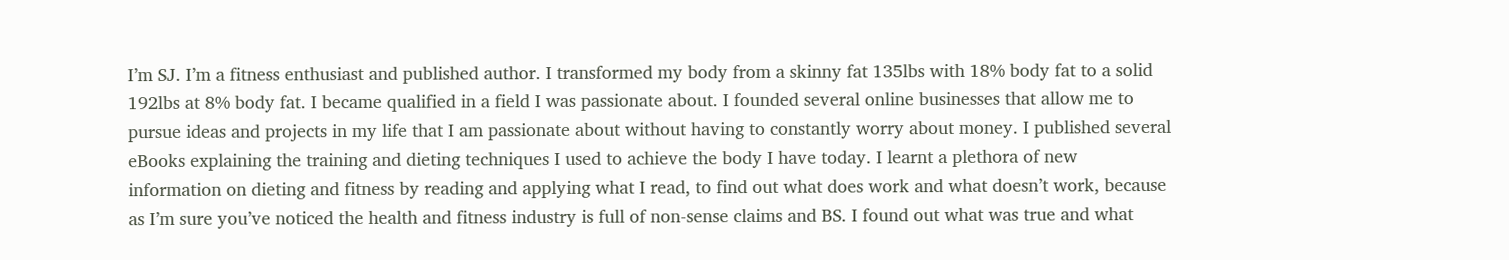I’m SJ. I’m a fitness enthusiast and published author. I transformed my body from a skinny fat 135lbs with 18% body fat to a solid 192lbs at 8% body fat. I became qualified in a field I was passionate about. I founded several online businesses that allow me to pursue ideas and projects in my life that I am passionate about without having to constantly worry about money. I published several eBooks explaining the training and dieting techniques I used to achieve the body I have today. I learnt a plethora of new information on dieting and fitness by reading and applying what I read, to find out what does work and what doesn’t work, because as I’m sure you’ve noticed the health and fitness industry is full of non-sense claims and BS. I found out what was true and what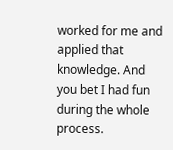worked for me and applied that knowledge. And you bet I had fun during the whole process.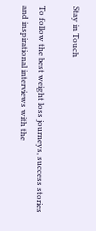Stay in Touch

To follow the best weight loss journeys, success stories and inspirational interviews with the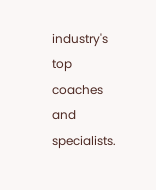industry's top coaches and specialists.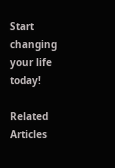Start changing your life today!

Related Articles